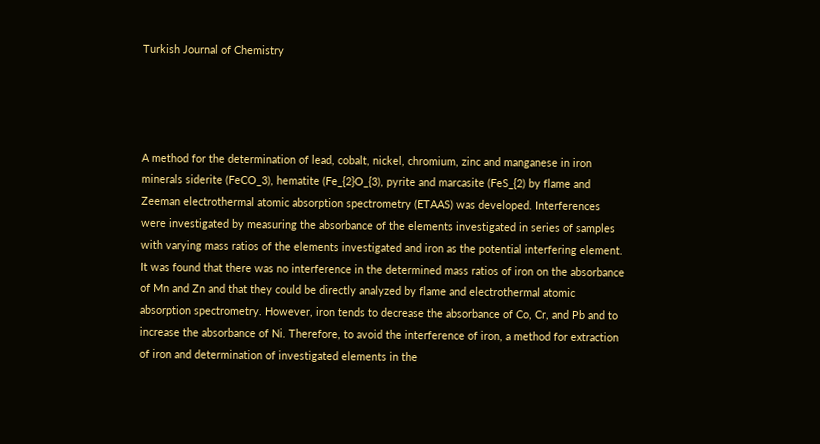Turkish Journal of Chemistry




A method for the determination of lead, cobalt, nickel, chromium, zinc and manganese in iron minerals siderite (FeCO_3), hematite (Fe_{2}O_{3), pyrite and marcasite (FeS_{2) by flame and Zeeman electrothermal atomic absorption spectrometry (ETAAS) was developed. Interferences were investigated by measuring the absorbance of the elements investigated in series of samples with varying mass ratios of the elements investigated and iron as the potential interfering element. It was found that there was no interference in the determined mass ratios of iron on the absorbance of Mn and Zn and that they could be directly analyzed by flame and electrothermal atomic absorption spectrometry. However, iron tends to decrease the absorbance of Co, Cr, and Pb and to increase the absorbance of Ni. Therefore, to avoid the interference of iron, a method for extraction of iron and determination of investigated elements in the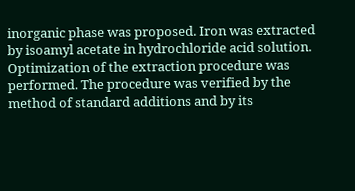inorganic phase was proposed. Iron was extracted by isoamyl acetate in hydrochloride acid solution. Optimization of the extraction procedure was performed. The procedure was verified by the method of standard additions and by its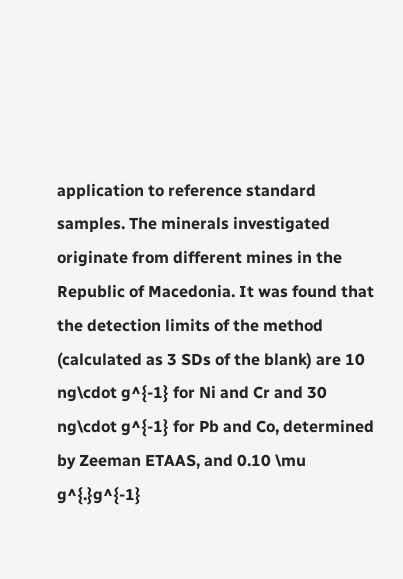application to reference standard samples. The minerals investigated originate from different mines in the Republic of Macedonia. It was found that the detection limits of the method (calculated as 3 SDs of the blank) are 10 ng\cdot g^{-1} for Ni and Cr and 30 ng\cdot g^{-1} for Pb and Co, determined by Zeeman ETAAS, and 0.10 \mu g^{.}g^{-1}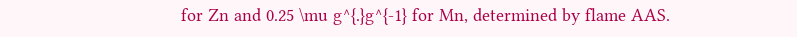for Zn and 0.25 \mu g^{.}g^{-1} for Mn, determined by flame AAS.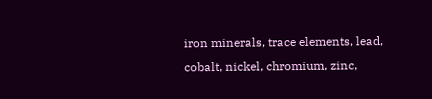iron minerals, trace elements, lead, cobalt, nickel, chromium, zinc,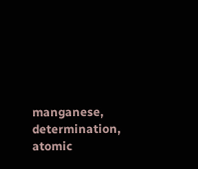manganese, determination, atomic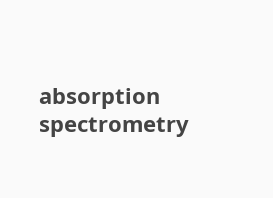absorption spectrometry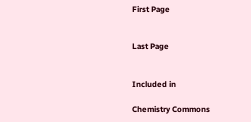First Page


Last Page


Included in

Chemistry Commons